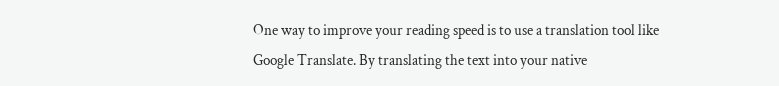One way to improve your reading speed is to use a translation tool like Google Translate. By translating the text into your native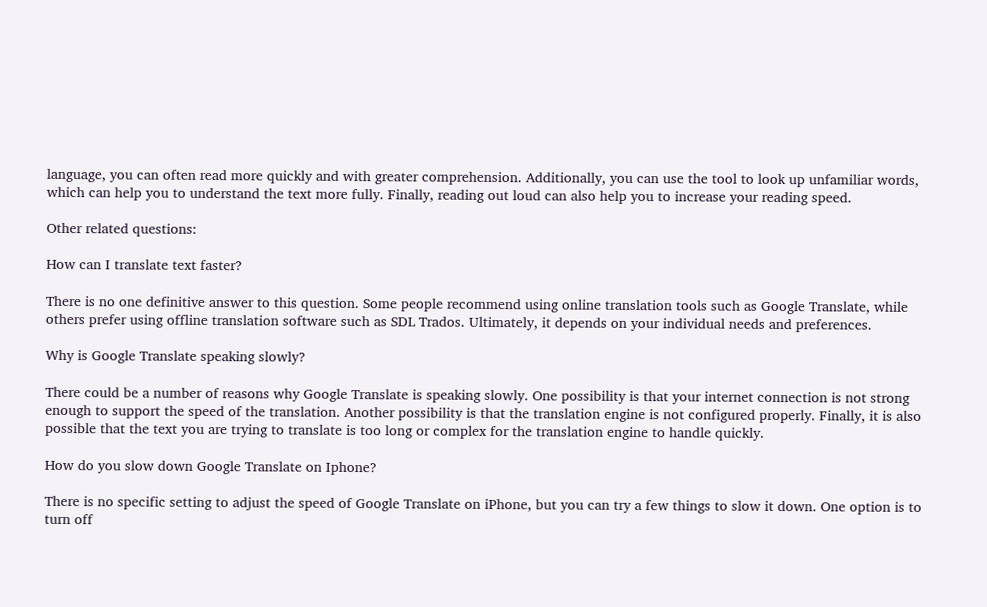language, you can often read more quickly and with greater comprehension. Additionally, you can use the tool to look up unfamiliar words, which can help you to understand the text more fully. Finally, reading out loud can also help you to increase your reading speed.

Other related questions:

How can I translate text faster?

There is no one definitive answer to this question. Some people recommend using online translation tools such as Google Translate, while others prefer using offline translation software such as SDL Trados. Ultimately, it depends on your individual needs and preferences.

Why is Google Translate speaking slowly?

There could be a number of reasons why Google Translate is speaking slowly. One possibility is that your internet connection is not strong enough to support the speed of the translation. Another possibility is that the translation engine is not configured properly. Finally, it is also possible that the text you are trying to translate is too long or complex for the translation engine to handle quickly.

How do you slow down Google Translate on Iphone?

There is no specific setting to adjust the speed of Google Translate on iPhone, but you can try a few things to slow it down. One option is to turn off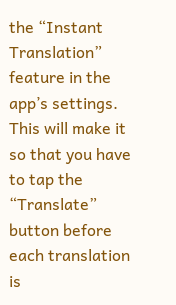the “Instant Translation” feature in the app’s settings. This will make it so that you have to tap the “Translate” button before each translation is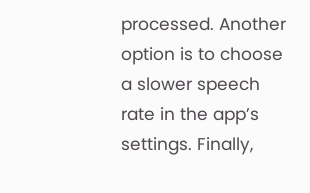processed. Another option is to choose a slower speech rate in the app’s settings. Finally,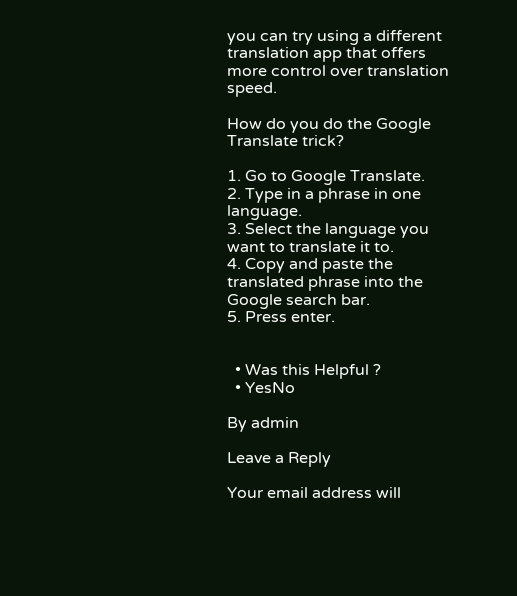you can try using a different translation app that offers more control over translation speed.

How do you do the Google Translate trick?

1. Go to Google Translate.
2. Type in a phrase in one language.
3. Select the language you want to translate it to.
4. Copy and paste the translated phrase into the Google search bar.
5. Press enter.


  • Was this Helpful ?
  • YesNo

By admin

Leave a Reply

Your email address will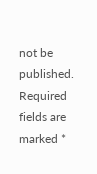not be published. Required fields are marked *